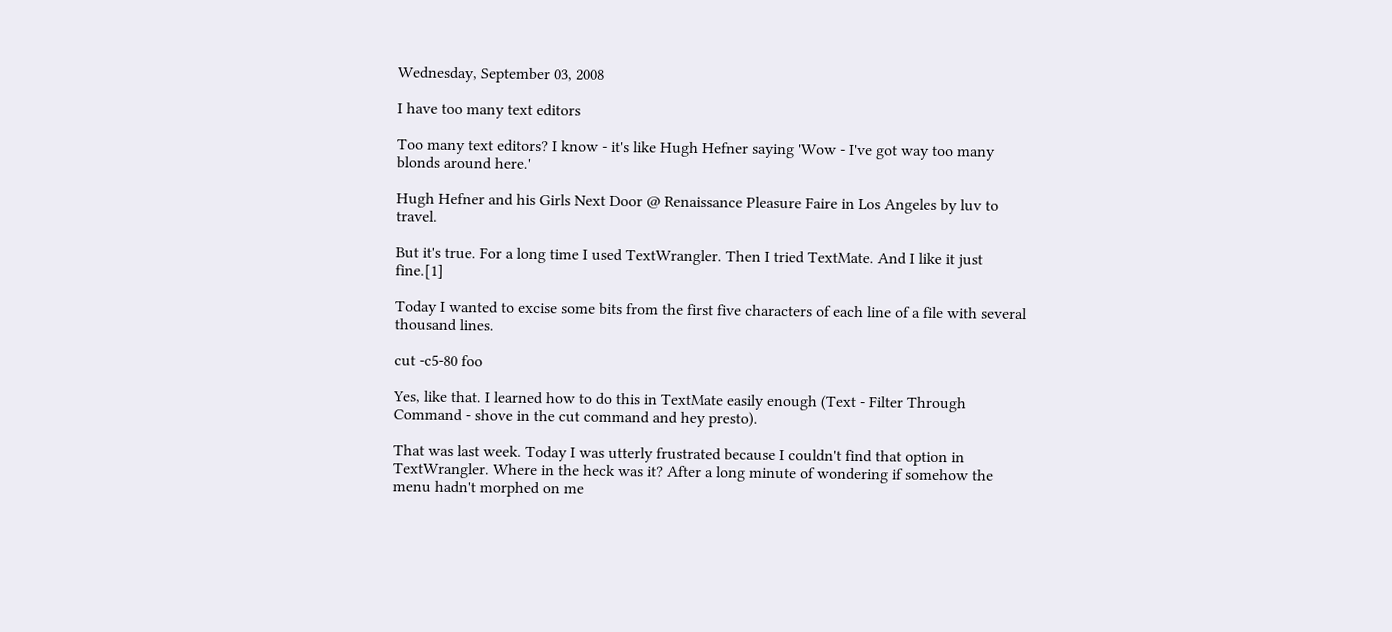Wednesday, September 03, 2008

I have too many text editors

Too many text editors? I know - it's like Hugh Hefner saying 'Wow - I've got way too many blonds around here.'

Hugh Hefner and his Girls Next Door @ Renaissance Pleasure Faire in Los Angeles by luv to travel.

But it's true. For a long time I used TextWrangler. Then I tried TextMate. And I like it just fine.[1]

Today I wanted to excise some bits from the first five characters of each line of a file with several thousand lines.

cut -c5-80 foo

Yes, like that. I learned how to do this in TextMate easily enough (Text - Filter Through Command - shove in the cut command and hey presto).

That was last week. Today I was utterly frustrated because I couldn't find that option in TextWrangler. Where in the heck was it? After a long minute of wondering if somehow the menu hadn't morphed on me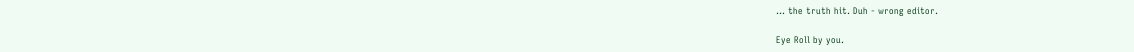... the truth hit. Duh - wrong editor.

Eye Roll by you.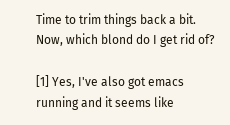Time to trim things back a bit. Now, which blond do I get rid of?

[1] Yes, I've also got emacs running and it seems like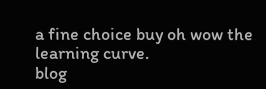a fine choice buy oh wow the learning curve.
blog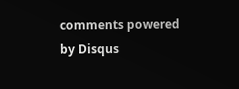comments powered by Disqus